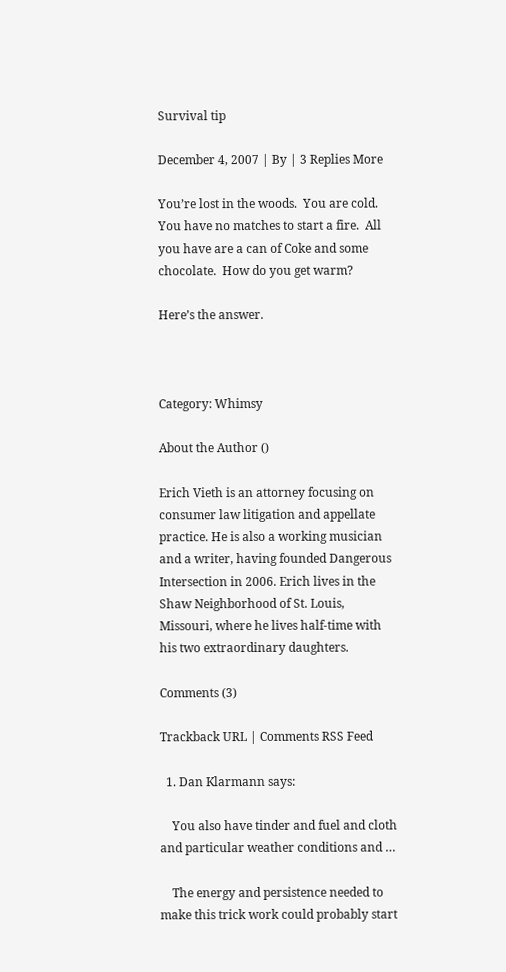Survival tip

December 4, 2007 | By | 3 Replies More

You’re lost in the woods.  You are cold.  You have no matches to start a fire.  All you have are a can of Coke and some chocolate.  How do you get warm?

Here’s the answer.



Category: Whimsy

About the Author ()

Erich Vieth is an attorney focusing on consumer law litigation and appellate practice. He is also a working musician and a writer, having founded Dangerous Intersection in 2006. Erich lives in the Shaw Neighborhood of St. Louis, Missouri, where he lives half-time with his two extraordinary daughters.

Comments (3)

Trackback URL | Comments RSS Feed

  1. Dan Klarmann says:

    You also have tinder and fuel and cloth and particular weather conditions and …

    The energy and persistence needed to make this trick work could probably start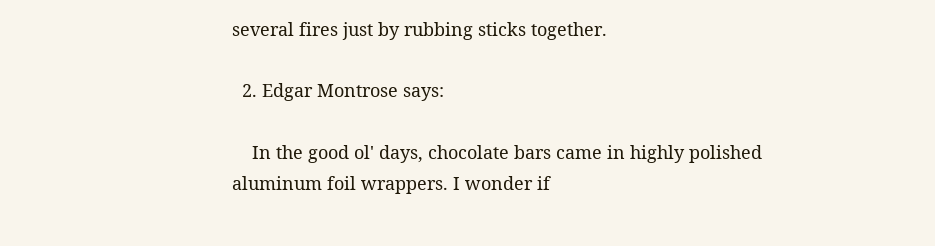several fires just by rubbing sticks together.

  2. Edgar Montrose says:

    In the good ol' days, chocolate bars came in highly polished aluminum foil wrappers. I wonder if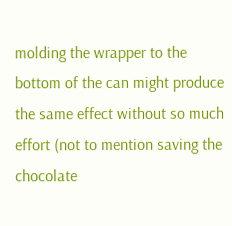molding the wrapper to the bottom of the can might produce the same effect without so much effort (not to mention saving the chocolate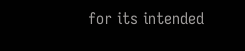for its intended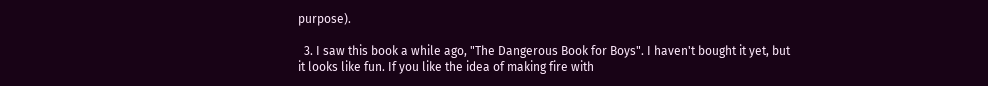purpose).

  3. I saw this book a while ago, "The Dangerous Book for Boys". I haven't bought it yet, but it looks like fun. If you like the idea of making fire with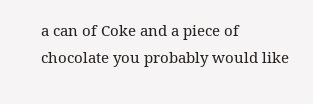a can of Coke and a piece of chocolate you probably would like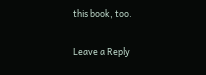this book, too.

Leave a Reply